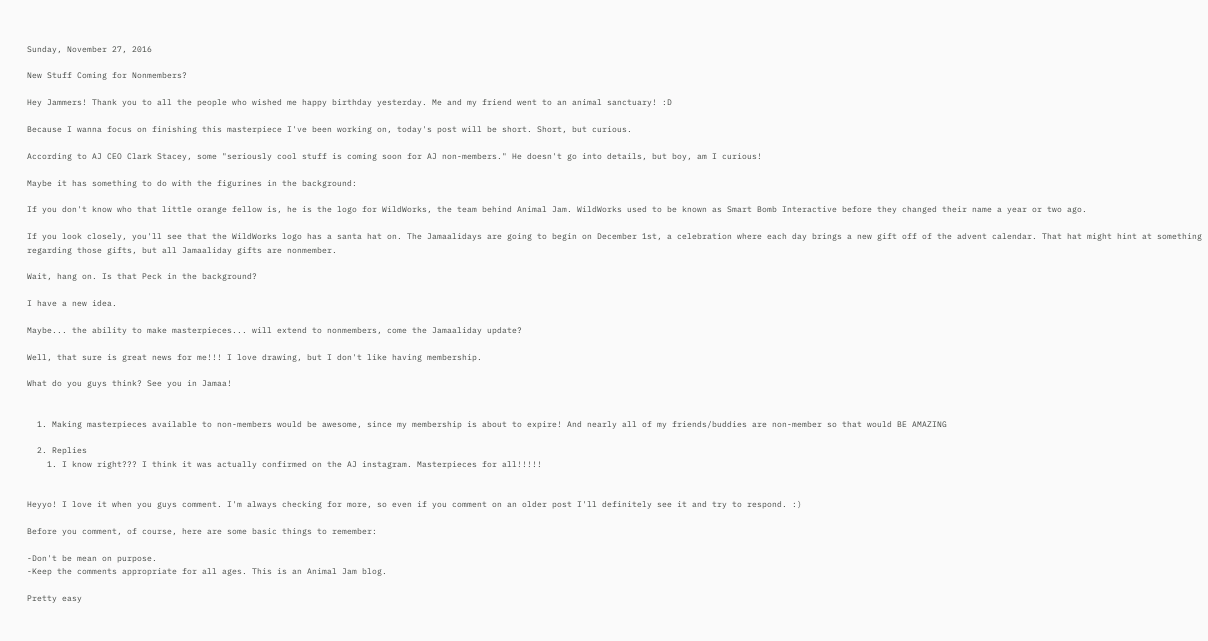Sunday, November 27, 2016

New Stuff Coming for Nonmembers?

Hey Jammers! Thank you to all the people who wished me happy birthday yesterday. Me and my friend went to an animal sanctuary! :D

Because I wanna focus on finishing this masterpiece I've been working on, today's post will be short. Short, but curious.

According to AJ CEO Clark Stacey, some "seriously cool stuff is coming soon for AJ non-members." He doesn't go into details, but boy, am I curious!

Maybe it has something to do with the figurines in the background:

If you don't know who that little orange fellow is, he is the logo for WildWorks, the team behind Animal Jam. WildWorks used to be known as Smart Bomb Interactive before they changed their name a year or two ago.

If you look closely, you'll see that the WildWorks logo has a santa hat on. The Jamaalidays are going to begin on December 1st, a celebration where each day brings a new gift off of the advent calendar. That hat might hint at something regarding those gifts, but all Jamaaliday gifts are nonmember.

Wait, hang on. Is that Peck in the background?

I have a new idea.

Maybe... the ability to make masterpieces... will extend to nonmembers, come the Jamaaliday update?

Well, that sure is great news for me!!! I love drawing, but I don't like having membership.

What do you guys think? See you in Jamaa!


  1. Making masterpieces available to non-members would be awesome, since my membership is about to expire! And nearly all of my friends/buddies are non-member so that would BE AMAZING

  2. Replies
    1. I know right??? I think it was actually confirmed on the AJ instagram. Masterpieces for all!!!!!


Heyyo! I love it when you guys comment. I'm always checking for more, so even if you comment on an older post I'll definitely see it and try to respond. :)

Before you comment, of course, here are some basic things to remember:

-Don't be mean on purpose.
-Keep the comments appropriate for all ages. This is an Animal Jam blog.

Pretty easy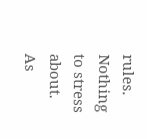rules. Nothing to stress about. As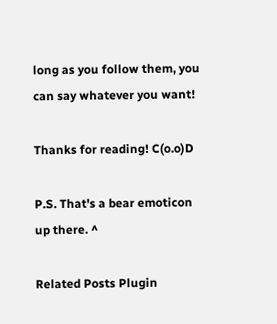long as you follow them, you can say whatever you want!

Thanks for reading! C(o.o)D

P.S. That's a bear emoticon up there. ^

Related Posts Plugin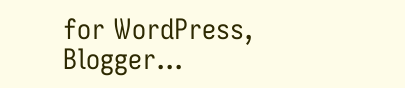for WordPress, Blogger...